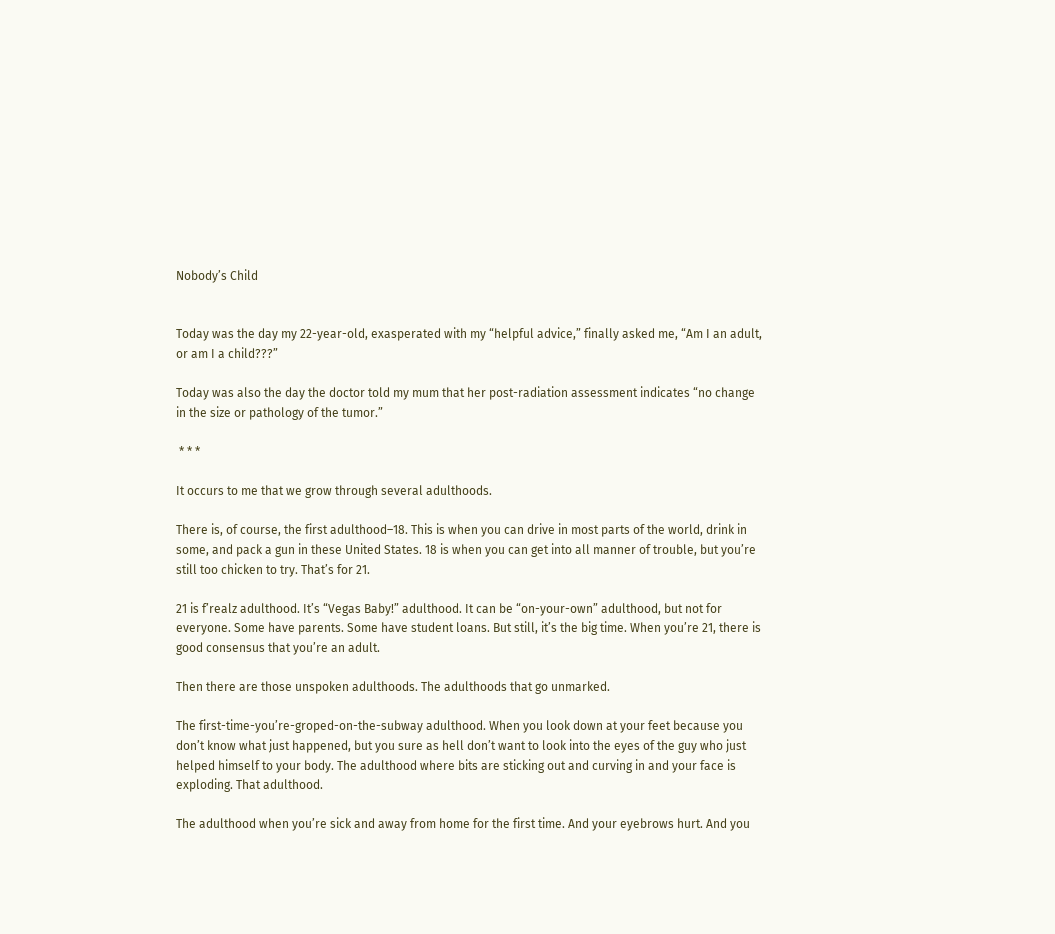Nobody’s Child


Today was the day my 22-year-old, exasperated with my “helpful advice,” finally asked me, “Am I an adult, or am I a child???”

Today was also the day the doctor told my mum that her post-radiation assessment indicates “no change in the size or pathology of the tumor.”

 * * *

It occurs to me that we grow through several adulthoods.

There is, of course, the first adulthood–18. This is when you can drive in most parts of the world, drink in some, and pack a gun in these United States. 18 is when you can get into all manner of trouble, but you’re still too chicken to try. That’s for 21.

21 is f’realz adulthood. It’s “Vegas Baby!” adulthood. It can be “on-your-own” adulthood, but not for everyone. Some have parents. Some have student loans. But still, it’s the big time. When you’re 21, there is good consensus that you’re an adult.

Then there are those unspoken adulthoods. The adulthoods that go unmarked.

The first-time-you’re-groped-on-the-subway adulthood. When you look down at your feet because you don’t know what just happened, but you sure as hell don’t want to look into the eyes of the guy who just helped himself to your body. The adulthood where bits are sticking out and curving in and your face is exploding. That adulthood.

The adulthood when you’re sick and away from home for the first time. And your eyebrows hurt. And you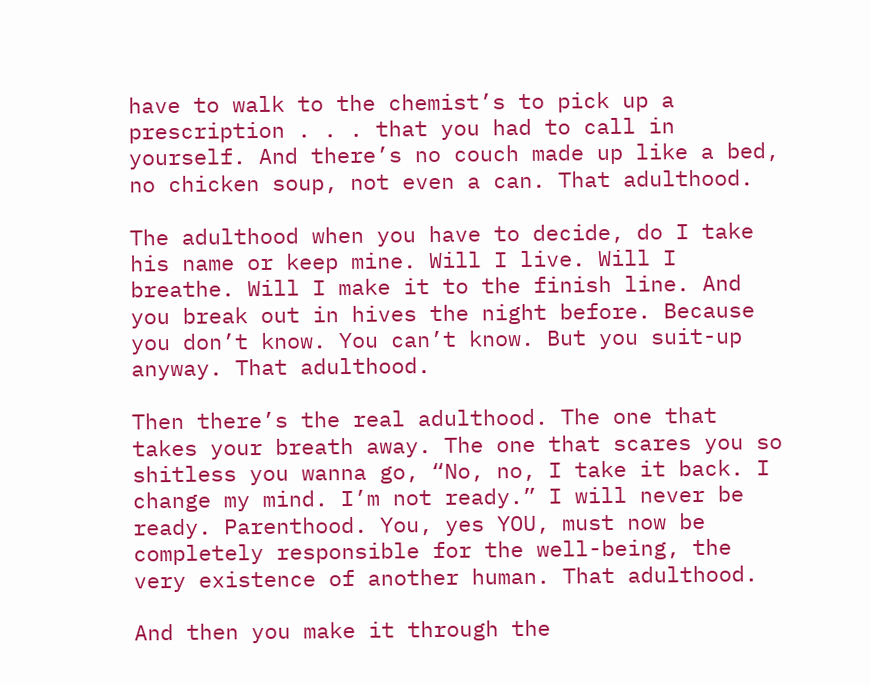have to walk to the chemist’s to pick up a prescription . . . that you had to call in yourself. And there’s no couch made up like a bed, no chicken soup, not even a can. That adulthood.

The adulthood when you have to decide, do I take his name or keep mine. Will I live. Will I breathe. Will I make it to the finish line. And you break out in hives the night before. Because you don’t know. You can’t know. But you suit-up anyway. That adulthood.

Then there’s the real adulthood. The one that takes your breath away. The one that scares you so shitless you wanna go, “No, no, I take it back. I change my mind. I’m not ready.” I will never be ready. Parenthood. You, yes YOU, must now be completely responsible for the well-being, the very existence of another human. That adulthood.

And then you make it through the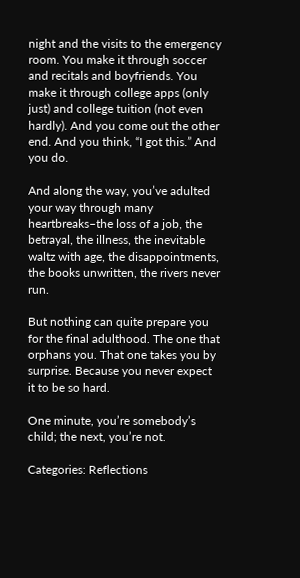night and the visits to the emergency room. You make it through soccer and recitals and boyfriends. You make it through college apps (only just) and college tuition (not even hardly). And you come out the other end. And you think, “I got this.” And you do.

And along the way, you’ve adulted your way through many heartbreaks–the loss of a job, the betrayal, the illness, the inevitable waltz with age, the disappointments, the books unwritten, the rivers never run.

But nothing can quite prepare you for the final adulthood. The one that orphans you. That one takes you by surprise. Because you never expect it to be so hard.

One minute, you’re somebody’s child; the next, you’re not.

Categories: Reflections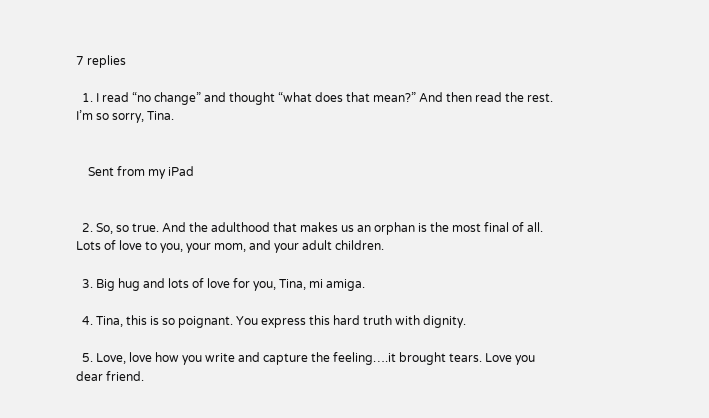7 replies

  1. I read “no change” and thought “what does that mean?” And then read the rest. I’m so sorry, Tina.


    Sent from my iPad


  2. So, so true. And the adulthood that makes us an orphan is the most final of all. Lots of love to you, your mom, and your adult children.

  3. Big hug and lots of love for you, Tina, mi amiga.

  4. Tina, this is so poignant. You express this hard truth with dignity.

  5. Love, love how you write and capture the feeling….it brought tears. Love you dear friend.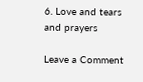6. Love and tears and prayers

Leave a Comment